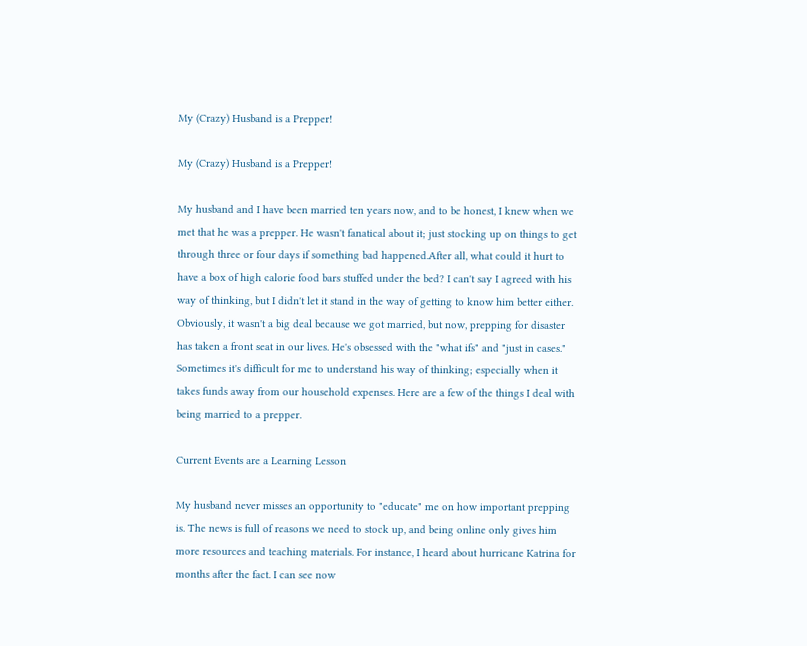My (Crazy) Husband is a Prepper!

My (Crazy) Husband is a Prepper!

My husband and I have been married ten years now, and to be honest, I knew when we met that he was a prepper. He wasn't fanatical about it; just stocking up on things to get through three or four days if something bad happened.After all, what could it hurt to have a box of high calorie food bars stuffed under the bed? I can't say I agreed with his way of thinking, but I didn't let it stand in the way of getting to know him better either. Obviously, it wasn't a big deal because we got married, but now, prepping for disaster has taken a front seat in our lives. He's obsessed with the "what ifs" and "just in cases." Sometimes it's difficult for me to understand his way of thinking; especially when it takes funds away from our household expenses. Here are a few of the things I deal with being married to a prepper.

Current Events are a Learning Lesson

My husband never misses an opportunity to "educate" me on how important prepping is. The news is full of reasons we need to stock up, and being online only gives him more resources and teaching materials. For instance, I heard about hurricane Katrina for months after the fact. I can see now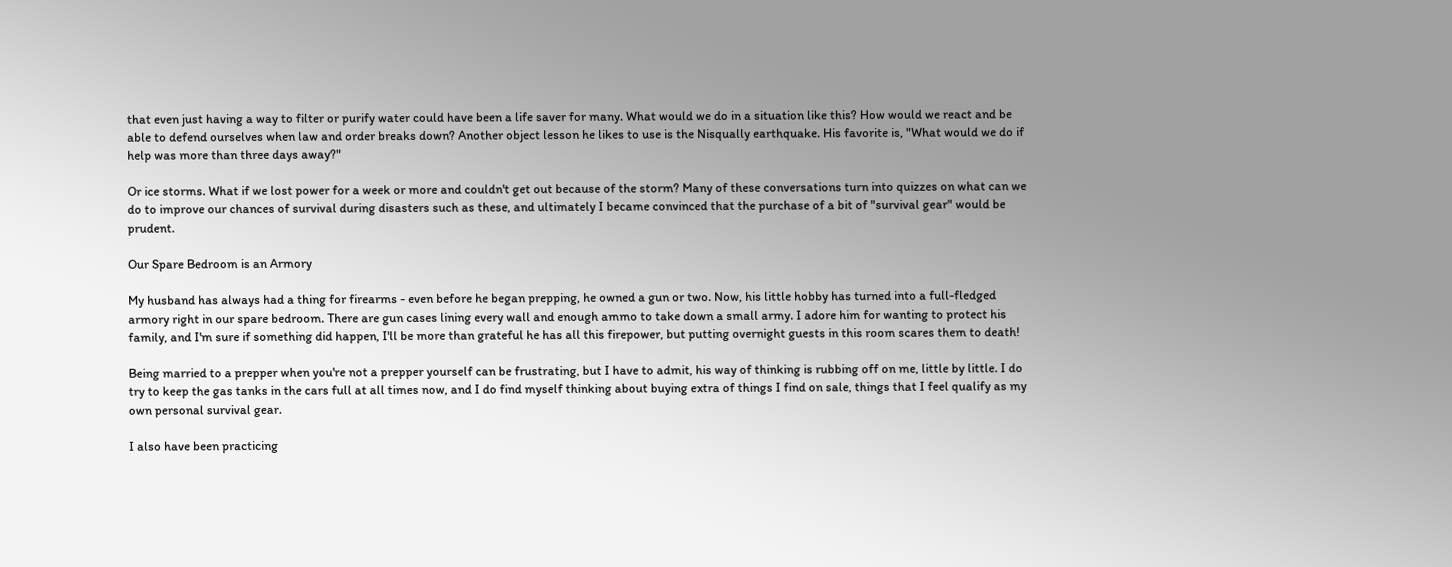that even just having a way to filter or purify water could have been a life saver for many. What would we do in a situation like this? How would we react and be able to defend ourselves when law and order breaks down? Another object lesson he likes to use is the Nisqually earthquake. His favorite is, "What would we do if help was more than three days away?"

Or ice storms. What if we lost power for a week or more and couldn't get out because of the storm? Many of these conversations turn into quizzes on what can we do to improve our chances of survival during disasters such as these, and ultimately I became convinced that the purchase of a bit of "survival gear" would be prudent.

Our Spare Bedroom is an Armory

My husband has always had a thing for firearms - even before he began prepping, he owned a gun or two. Now, his little hobby has turned into a full-fledged armory right in our spare bedroom. There are gun cases lining every wall and enough ammo to take down a small army. I adore him for wanting to protect his family, and I'm sure if something did happen, I'll be more than grateful he has all this firepower, but putting overnight guests in this room scares them to death!

Being married to a prepper when you're not a prepper yourself can be frustrating, but I have to admit, his way of thinking is rubbing off on me, little by little. I do try to keep the gas tanks in the cars full at all times now, and I do find myself thinking about buying extra of things I find on sale, things that I feel qualify as my own personal survival gear.

I also have been practicing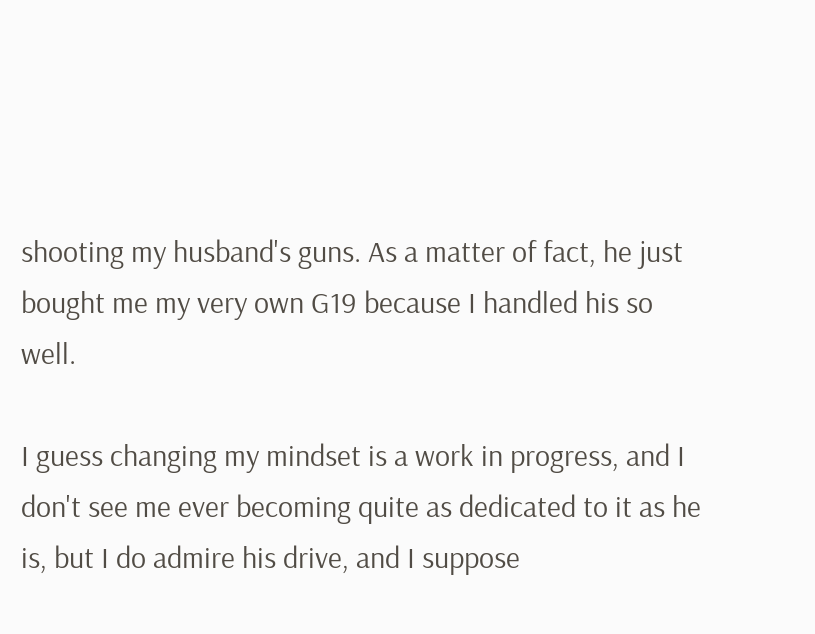shooting my husband's guns. As a matter of fact, he just bought me my very own G19 because I handled his so well.

I guess changing my mindset is a work in progress, and I don't see me ever becoming quite as dedicated to it as he is, but I do admire his drive, and I suppose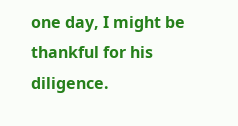one day, I might be thankful for his diligence.